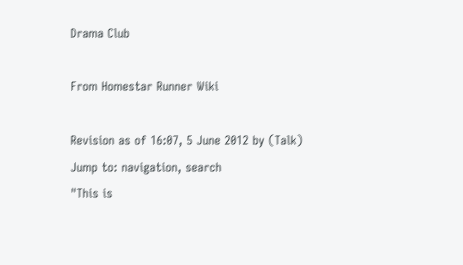Drama Club

From Homestar Runner Wiki

Revision as of 16:07, 5 June 2012 by (Talk)
Jump to: navigation, search
"This is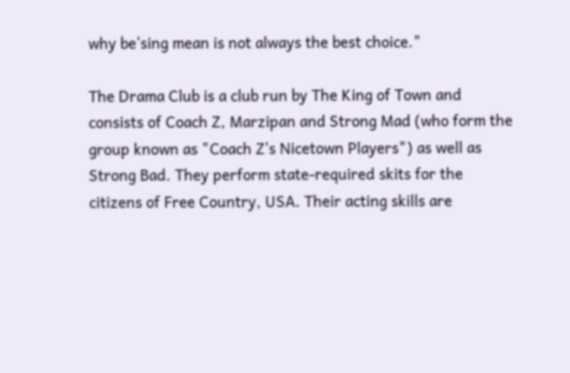why be'sing mean is not always the best choice."

The Drama Club is a club run by The King of Town and consists of Coach Z, Marzipan and Strong Mad (who form the group known as "Coach Z's Nicetown Players") as well as Strong Bad. They perform state-required skits for the citizens of Free Country, USA. Their acting skills are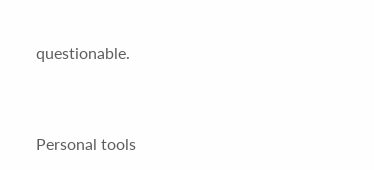questionable.


Personal tools